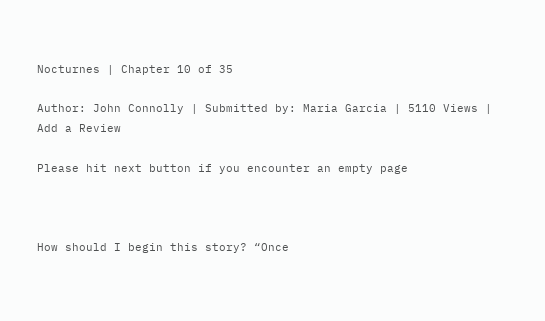Nocturnes | Chapter 10 of 35

Author: John Connolly | Submitted by: Maria Garcia | 5110 Views | Add a Review

Please hit next button if you encounter an empty page



How should I begin this story? “Once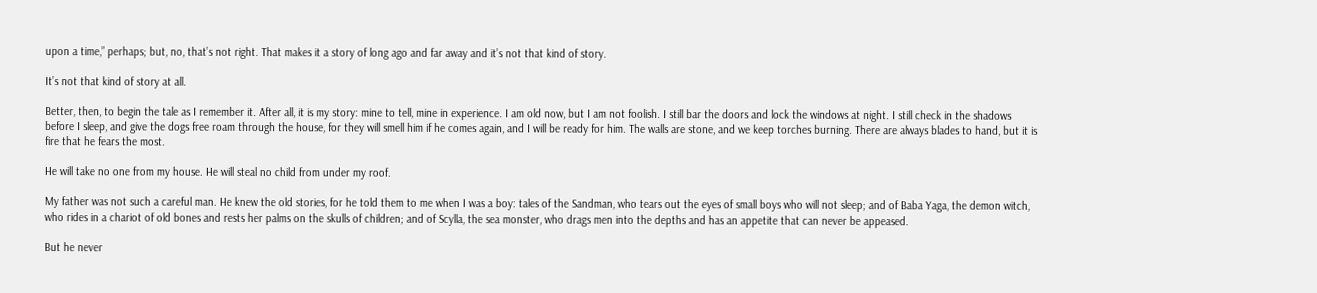upon a time,” perhaps; but, no, that’s not right. That makes it a story of long ago and far away and it’s not that kind of story.

It’s not that kind of story at all.

Better, then, to begin the tale as I remember it. After all, it is my story: mine to tell, mine in experience. I am old now, but I am not foolish. I still bar the doors and lock the windows at night. I still check in the shadows before I sleep, and give the dogs free roam through the house, for they will smell him if he comes again, and I will be ready for him. The walls are stone, and we keep torches burning. There are always blades to hand, but it is fire that he fears the most.

He will take no one from my house. He will steal no child from under my roof.

My father was not such a careful man. He knew the old stories, for he told them to me when I was a boy: tales of the Sandman, who tears out the eyes of small boys who will not sleep; and of Baba Yaga, the demon witch, who rides in a chariot of old bones and rests her palms on the skulls of children; and of Scylla, the sea monster, who drags men into the depths and has an appetite that can never be appeased.

But he never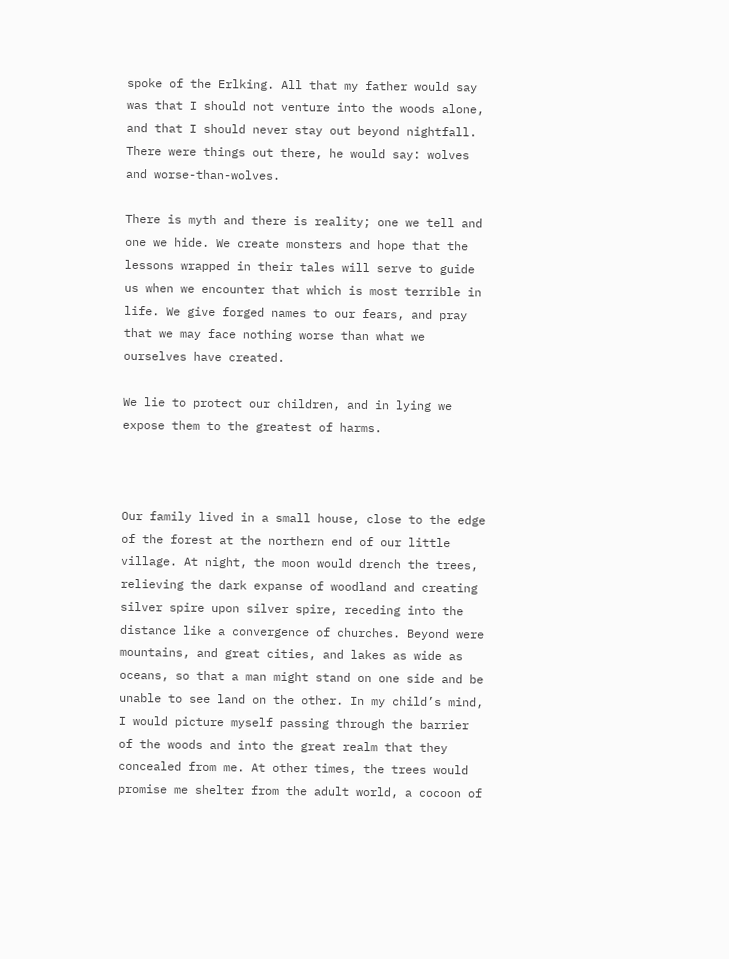spoke of the Erlking. All that my father would say was that I should not venture into the woods alone, and that I should never stay out beyond nightfall. There were things out there, he would say: wolves and worse-than-wolves.

There is myth and there is reality; one we tell and one we hide. We create monsters and hope that the lessons wrapped in their tales will serve to guide us when we encounter that which is most terrible in life. We give forged names to our fears, and pray that we may face nothing worse than what we ourselves have created.

We lie to protect our children, and in lying we expose them to the greatest of harms.



Our family lived in a small house, close to the edge of the forest at the northern end of our little village. At night, the moon would drench the trees, relieving the dark expanse of woodland and creating silver spire upon silver spire, receding into the distance like a convergence of churches. Beyond were mountains, and great cities, and lakes as wide as oceans, so that a man might stand on one side and be unable to see land on the other. In my child’s mind, I would picture myself passing through the barrier of the woods and into the great realm that they concealed from me. At other times, the trees would promise me shelter from the adult world, a cocoon of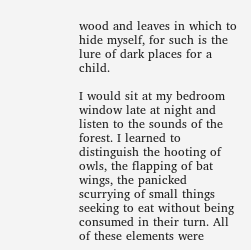wood and leaves in which to hide myself, for such is the lure of dark places for a child.

I would sit at my bedroom window late at night and listen to the sounds of the forest. I learned to distinguish the hooting of owls, the flapping of bat wings, the panicked scurrying of small things seeking to eat without being consumed in their turn. All of these elements were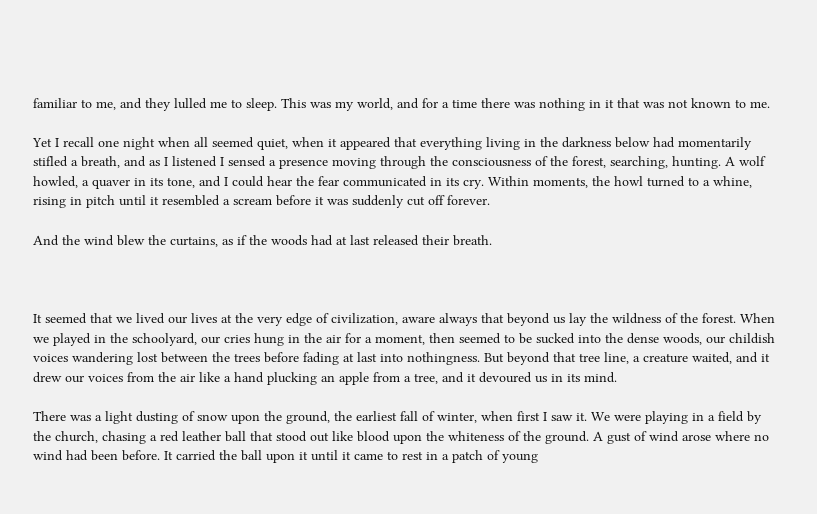familiar to me, and they lulled me to sleep. This was my world, and for a time there was nothing in it that was not known to me.

Yet I recall one night when all seemed quiet, when it appeared that everything living in the darkness below had momentarily stifled a breath, and as I listened I sensed a presence moving through the consciousness of the forest, searching, hunting. A wolf howled, a quaver in its tone, and I could hear the fear communicated in its cry. Within moments, the howl turned to a whine, rising in pitch until it resembled a scream before it was suddenly cut off forever.

And the wind blew the curtains, as if the woods had at last released their breath.



It seemed that we lived our lives at the very edge of civilization, aware always that beyond us lay the wildness of the forest. When we played in the schoolyard, our cries hung in the air for a moment, then seemed to be sucked into the dense woods, our childish voices wandering lost between the trees before fading at last into nothingness. But beyond that tree line, a creature waited, and it drew our voices from the air like a hand plucking an apple from a tree, and it devoured us in its mind.

There was a light dusting of snow upon the ground, the earliest fall of winter, when first I saw it. We were playing in a field by the church, chasing a red leather ball that stood out like blood upon the whiteness of the ground. A gust of wind arose where no wind had been before. It carried the ball upon it until it came to rest in a patch of young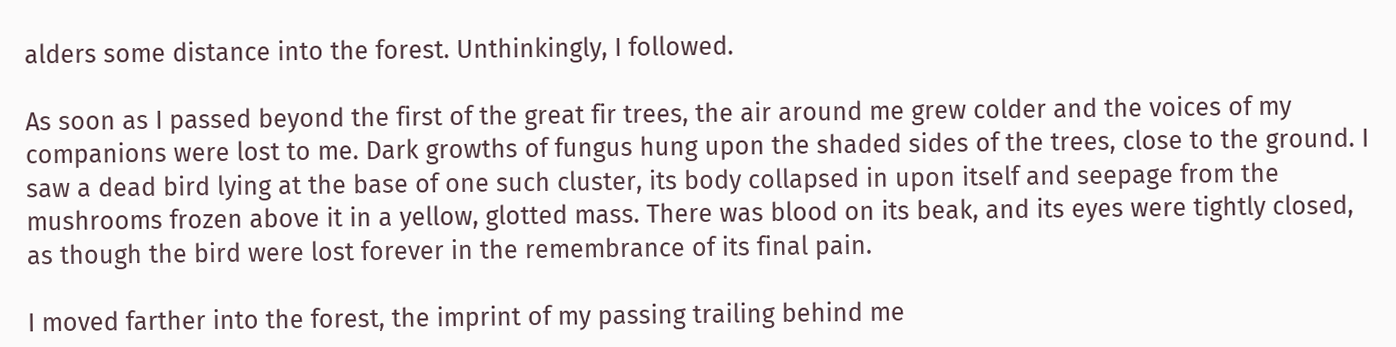alders some distance into the forest. Unthinkingly, I followed.

As soon as I passed beyond the first of the great fir trees, the air around me grew colder and the voices of my companions were lost to me. Dark growths of fungus hung upon the shaded sides of the trees, close to the ground. I saw a dead bird lying at the base of one such cluster, its body collapsed in upon itself and seepage from the mushrooms frozen above it in a yellow, glotted mass. There was blood on its beak, and its eyes were tightly closed, as though the bird were lost forever in the remembrance of its final pain.

I moved farther into the forest, the imprint of my passing trailing behind me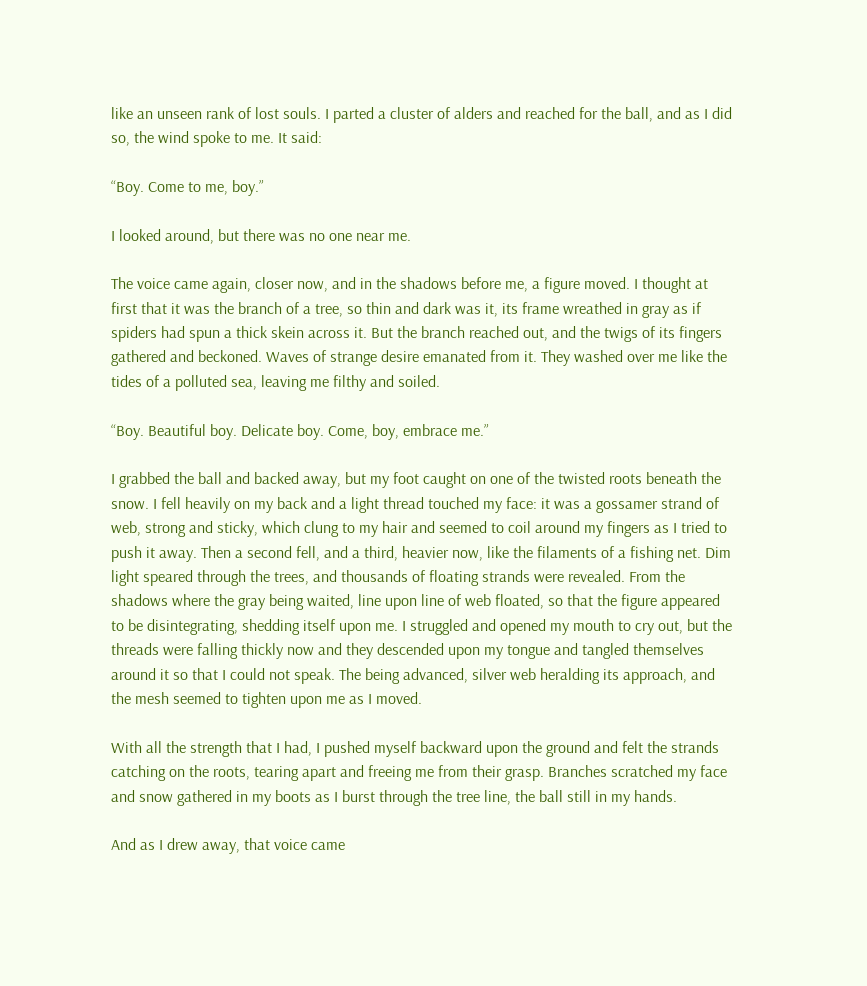like an unseen rank of lost souls. I parted a cluster of alders and reached for the ball, and as I did so, the wind spoke to me. It said:

“Boy. Come to me, boy.”

I looked around, but there was no one near me.

The voice came again, closer now, and in the shadows before me, a figure moved. I thought at first that it was the branch of a tree, so thin and dark was it, its frame wreathed in gray as if spiders had spun a thick skein across it. But the branch reached out, and the twigs of its fingers gathered and beckoned. Waves of strange desire emanated from it. They washed over me like the tides of a polluted sea, leaving me filthy and soiled.

“Boy. Beautiful boy. Delicate boy. Come, boy, embrace me.”

I grabbed the ball and backed away, but my foot caught on one of the twisted roots beneath the snow. I fell heavily on my back and a light thread touched my face: it was a gossamer strand of web, strong and sticky, which clung to my hair and seemed to coil around my fingers as I tried to push it away. Then a second fell, and a third, heavier now, like the filaments of a fishing net. Dim light speared through the trees, and thousands of floating strands were revealed. From the shadows where the gray being waited, line upon line of web floated, so that the figure appeared to be disintegrating, shedding itself upon me. I struggled and opened my mouth to cry out, but the threads were falling thickly now and they descended upon my tongue and tangled themselves around it so that I could not speak. The being advanced, silver web heralding its approach, and the mesh seemed to tighten upon me as I moved.

With all the strength that I had, I pushed myself backward upon the ground and felt the strands catching on the roots, tearing apart and freeing me from their grasp. Branches scratched my face and snow gathered in my boots as I burst through the tree line, the ball still in my hands.

And as I drew away, that voice came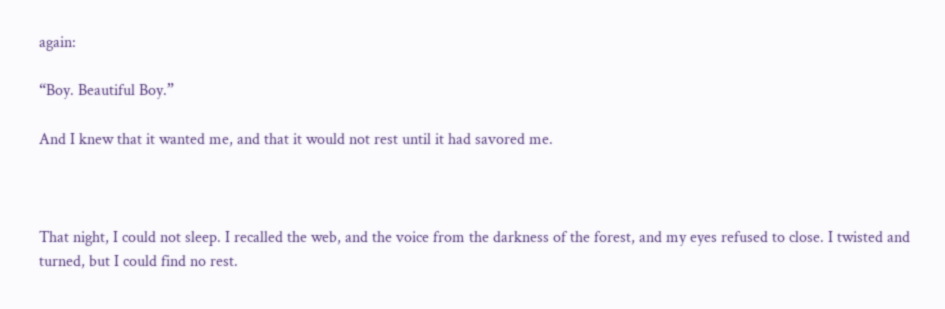again:

“Boy. Beautiful Boy.”

And I knew that it wanted me, and that it would not rest until it had savored me.



That night, I could not sleep. I recalled the web, and the voice from the darkness of the forest, and my eyes refused to close. I twisted and turned, but I could find no rest.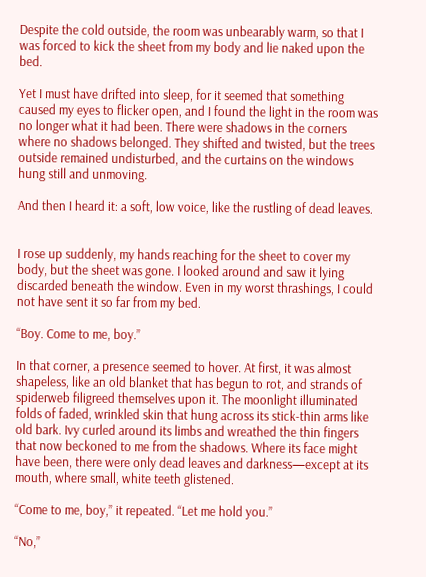Despite the cold outside, the room was unbearably warm, so that I was forced to kick the sheet from my body and lie naked upon the bed.

Yet I must have drifted into sleep, for it seemed that something caused my eyes to flicker open, and I found the light in the room was no longer what it had been. There were shadows in the corners where no shadows belonged. They shifted and twisted, but the trees outside remained undisturbed, and the curtains on the windows hung still and unmoving.

And then I heard it: a soft, low voice, like the rustling of dead leaves.


I rose up suddenly, my hands reaching for the sheet to cover my body, but the sheet was gone. I looked around and saw it lying discarded beneath the window. Even in my worst thrashings, I could not have sent it so far from my bed.

“Boy. Come to me, boy.”

In that corner, a presence seemed to hover. At first, it was almost shapeless, like an old blanket that has begun to rot, and strands of spiderweb filigreed themselves upon it. The moonlight illuminated folds of faded, wrinkled skin that hung across its stick-thin arms like old bark. Ivy curled around its limbs and wreathed the thin fingers that now beckoned to me from the shadows. Where its face might have been, there were only dead leaves and darkness—except at its mouth, where small, white teeth glistened.

“Come to me, boy,” it repeated. “Let me hold you.”

“No,”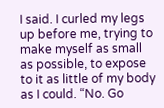I said. I curled my legs up before me, trying to make myself as small as possible, to expose to it as little of my body as I could. “No. Go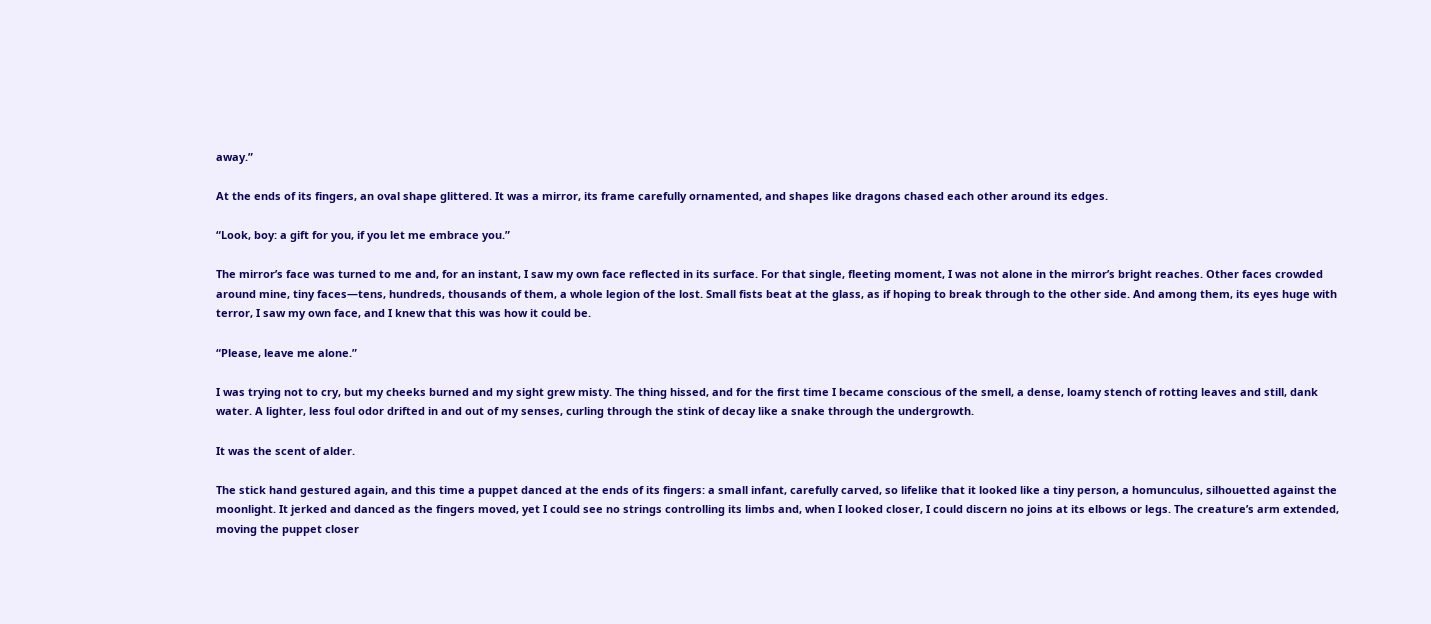away.”

At the ends of its fingers, an oval shape glittered. It was a mirror, its frame carefully ornamented, and shapes like dragons chased each other around its edges.

“Look, boy: a gift for you, if you let me embrace you.”

The mirror’s face was turned to me and, for an instant, I saw my own face reflected in its surface. For that single, fleeting moment, I was not alone in the mirror’s bright reaches. Other faces crowded around mine, tiny faces—tens, hundreds, thousands of them, a whole legion of the lost. Small fists beat at the glass, as if hoping to break through to the other side. And among them, its eyes huge with terror, I saw my own face, and I knew that this was how it could be.

“Please, leave me alone.”

I was trying not to cry, but my cheeks burned and my sight grew misty. The thing hissed, and for the first time I became conscious of the smell, a dense, loamy stench of rotting leaves and still, dank water. A lighter, less foul odor drifted in and out of my senses, curling through the stink of decay like a snake through the undergrowth.

It was the scent of alder.

The stick hand gestured again, and this time a puppet danced at the ends of its fingers: a small infant, carefully carved, so lifelike that it looked like a tiny person, a homunculus, silhouetted against the moonlight. It jerked and danced as the fingers moved, yet I could see no strings controlling its limbs and, when I looked closer, I could discern no joins at its elbows or legs. The creature’s arm extended, moving the puppet closer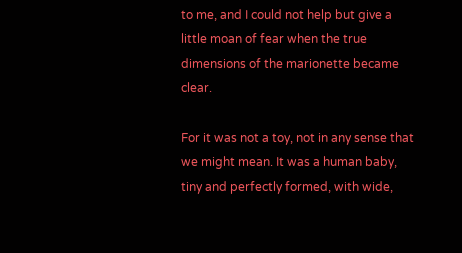to me, and I could not help but give a little moan of fear when the true dimensions of the marionette became clear.

For it was not a toy, not in any sense that we might mean. It was a human baby, tiny and perfectly formed, with wide,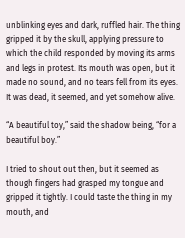unblinking eyes and dark, ruffled hair. The thing gripped it by the skull, applying pressure to which the child responded by moving its arms and legs in protest. Its mouth was open, but it made no sound, and no tears fell from its eyes. It was dead, it seemed, and yet somehow alive.

“A beautiful toy,” said the shadow being, “for a beautiful boy.”

I tried to shout out then, but it seemed as though fingers had grasped my tongue and gripped it tightly. I could taste the thing in my mouth, and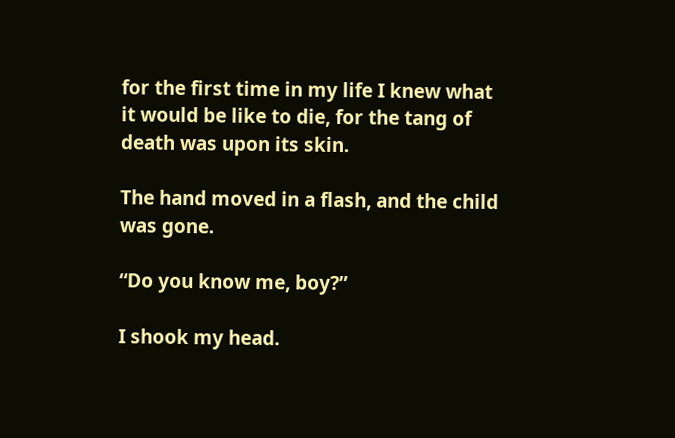for the first time in my life I knew what it would be like to die, for the tang of death was upon its skin.

The hand moved in a flash, and the child was gone.

“Do you know me, boy?”

I shook my head.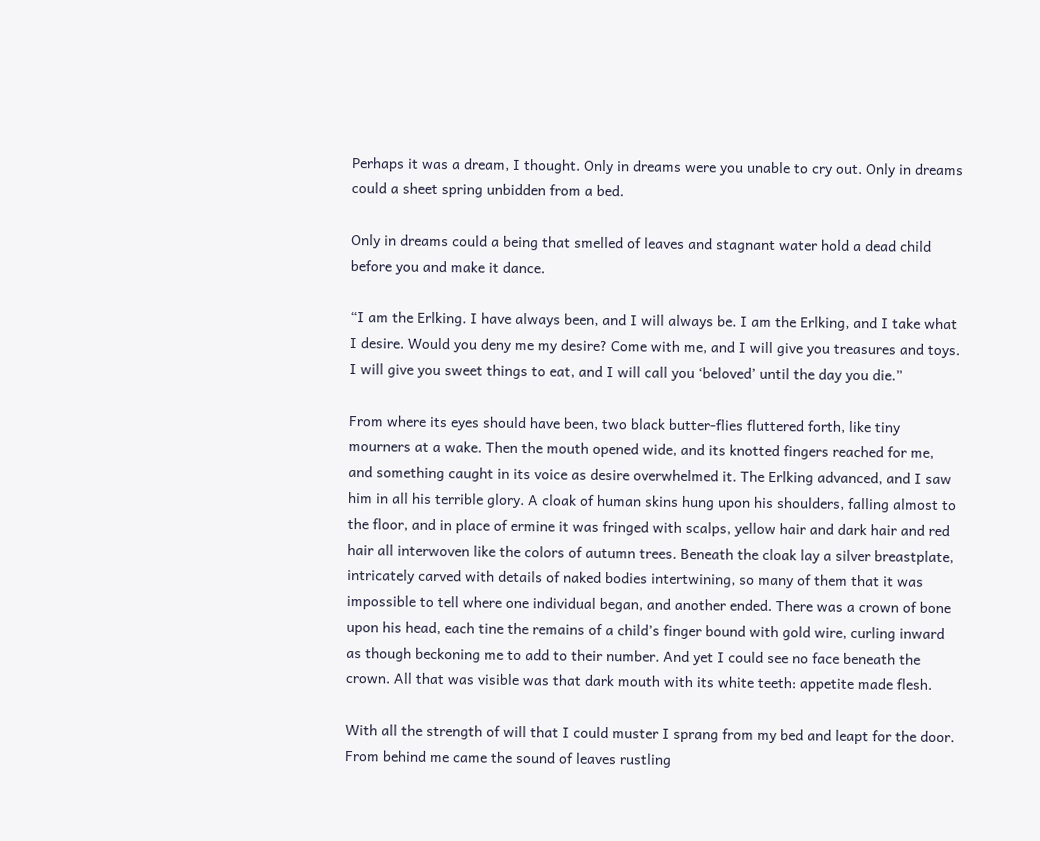Perhaps it was a dream, I thought. Only in dreams were you unable to cry out. Only in dreams could a sheet spring unbidden from a bed.

Only in dreams could a being that smelled of leaves and stagnant water hold a dead child before you and make it dance.

“I am the Erlking. I have always been, and I will always be. I am the Erlking, and I take what I desire. Would you deny me my desire? Come with me, and I will give you treasures and toys. I will give you sweet things to eat, and I will call you ‘beloved’ until the day you die.”

From where its eyes should have been, two black butter-flies fluttered forth, like tiny mourners at a wake. Then the mouth opened wide, and its knotted fingers reached for me, and something caught in its voice as desire overwhelmed it. The Erlking advanced, and I saw him in all his terrible glory. A cloak of human skins hung upon his shoulders, falling almost to the floor, and in place of ermine it was fringed with scalps, yellow hair and dark hair and red hair all interwoven like the colors of autumn trees. Beneath the cloak lay a silver breastplate, intricately carved with details of naked bodies intertwining, so many of them that it was impossible to tell where one individual began, and another ended. There was a crown of bone upon his head, each tine the remains of a child’s finger bound with gold wire, curling inward as though beckoning me to add to their number. And yet I could see no face beneath the crown. All that was visible was that dark mouth with its white teeth: appetite made flesh.

With all the strength of will that I could muster I sprang from my bed and leapt for the door. From behind me came the sound of leaves rustling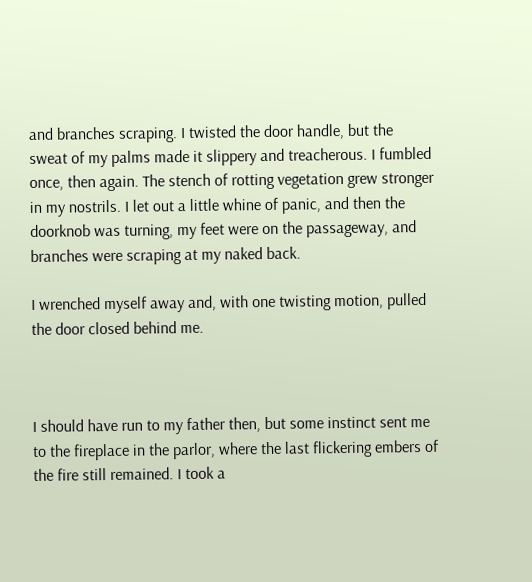and branches scraping. I twisted the door handle, but the sweat of my palms made it slippery and treacherous. I fumbled once, then again. The stench of rotting vegetation grew stronger in my nostrils. I let out a little whine of panic, and then the doorknob was turning, my feet were on the passageway, and branches were scraping at my naked back.

I wrenched myself away and, with one twisting motion, pulled the door closed behind me.



I should have run to my father then, but some instinct sent me to the fireplace in the parlor, where the last flickering embers of the fire still remained. I took a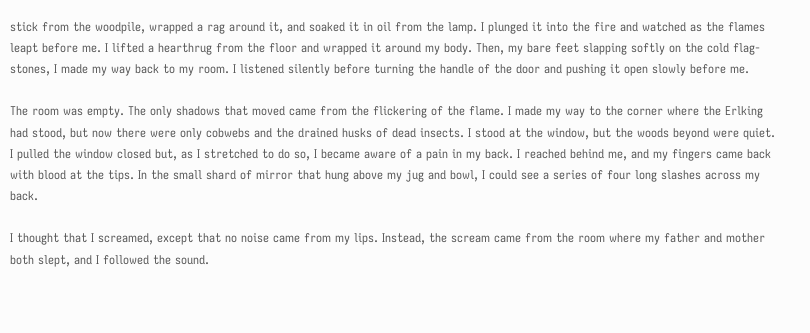stick from the woodpile, wrapped a rag around it, and soaked it in oil from the lamp. I plunged it into the fire and watched as the flames leapt before me. I lifted a hearthrug from the floor and wrapped it around my body. Then, my bare feet slapping softly on the cold flag-stones, I made my way back to my room. I listened silently before turning the handle of the door and pushing it open slowly before me.

The room was empty. The only shadows that moved came from the flickering of the flame. I made my way to the corner where the Erlking had stood, but now there were only cobwebs and the drained husks of dead insects. I stood at the window, but the woods beyond were quiet. I pulled the window closed but, as I stretched to do so, I became aware of a pain in my back. I reached behind me, and my fingers came back with blood at the tips. In the small shard of mirror that hung above my jug and bowl, I could see a series of four long slashes across my back.

I thought that I screamed, except that no noise came from my lips. Instead, the scream came from the room where my father and mother both slept, and I followed the sound.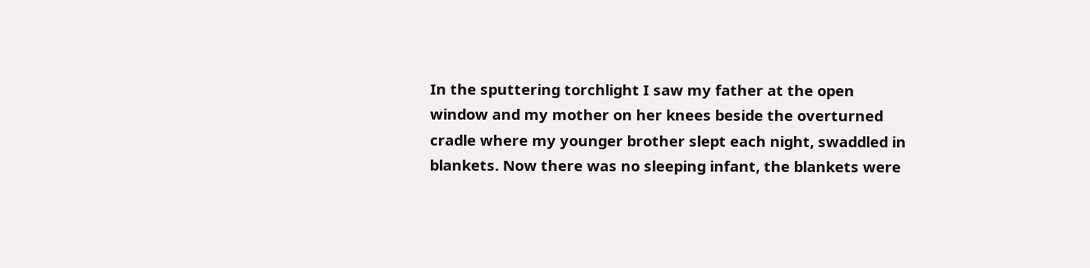In the sputtering torchlight I saw my father at the open window and my mother on her knees beside the overturned cradle where my younger brother slept each night, swaddled in blankets. Now there was no sleeping infant, the blankets were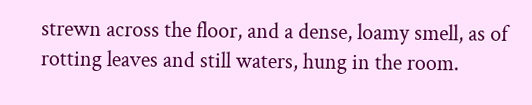strewn across the floor, and a dense, loamy smell, as of rotting leaves and still waters, hung in the room.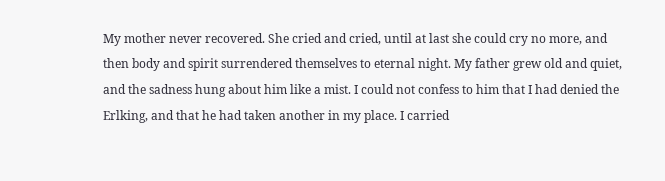My mother never recovered. She cried and cried, until at last she could cry no more, and then body and spirit surrendered themselves to eternal night. My father grew old and quiet, and the sadness hung about him like a mist. I could not confess to him that I had denied the Erlking, and that he had taken another in my place. I carried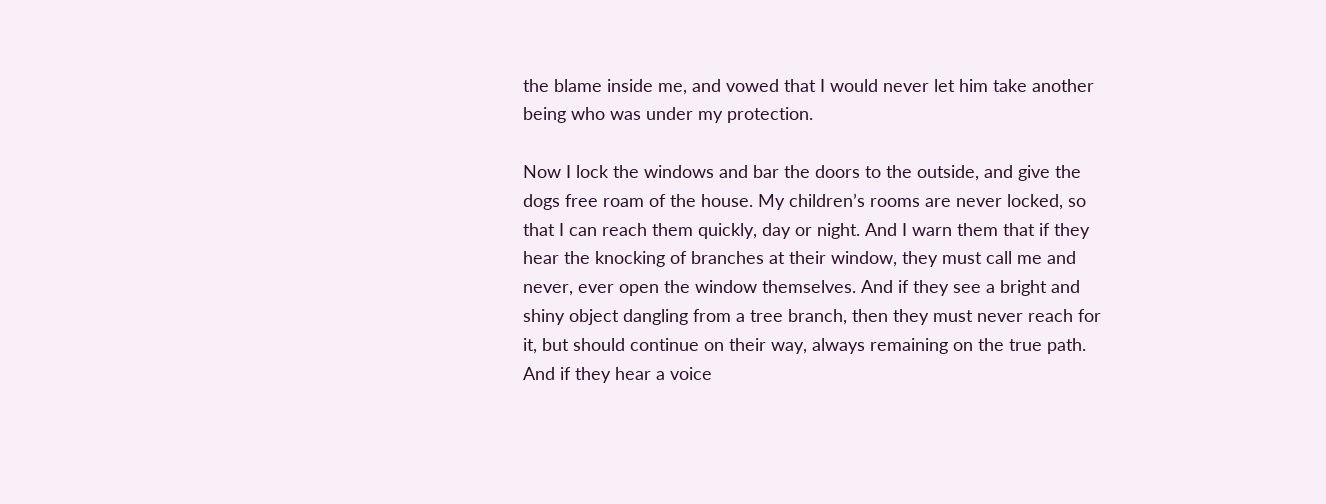the blame inside me, and vowed that I would never let him take another being who was under my protection.

Now I lock the windows and bar the doors to the outside, and give the dogs free roam of the house. My children’s rooms are never locked, so that I can reach them quickly, day or night. And I warn them that if they hear the knocking of branches at their window, they must call me and never, ever open the window themselves. And if they see a bright and shiny object dangling from a tree branch, then they must never reach for it, but should continue on their way, always remaining on the true path. And if they hear a voice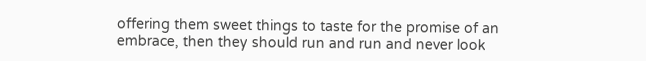offering them sweet things to taste for the promise of an embrace, then they should run and run and never look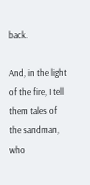back.

And, in the light of the fire, I tell them tales of the sandman, who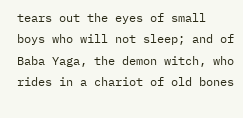tears out the eyes of small boys who will not sleep; and of Baba Yaga, the demon witch, who rides in a chariot of old bones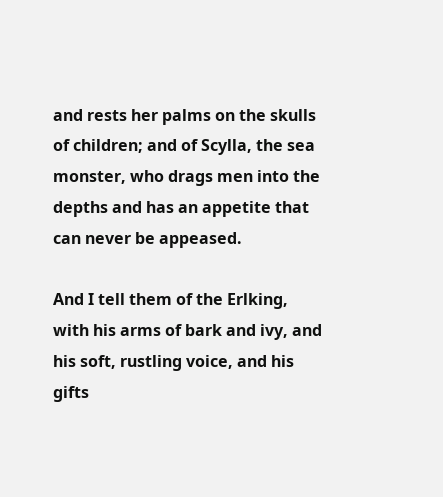and rests her palms on the skulls of children; and of Scylla, the sea monster, who drags men into the depths and has an appetite that can never be appeased.

And I tell them of the Erlking, with his arms of bark and ivy, and his soft, rustling voice, and his gifts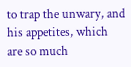to trap the unwary, and his appetites, which are so much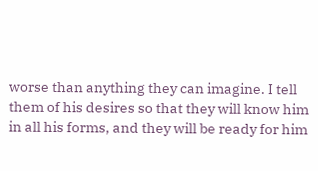worse than anything they can imagine. I tell them of his desires so that they will know him in all his forms, and they will be ready for him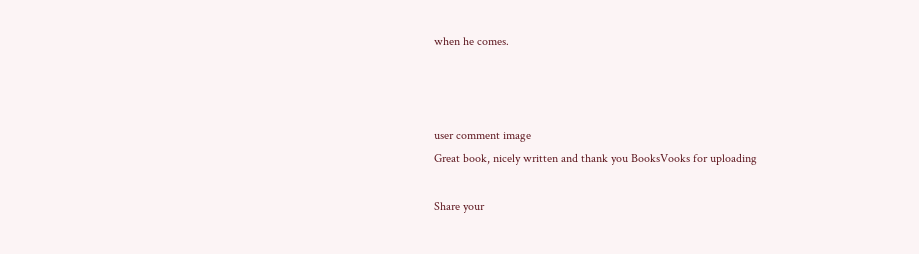when he comes.



user comment image
Great book, nicely written and thank you BooksVooks for uploading

Share your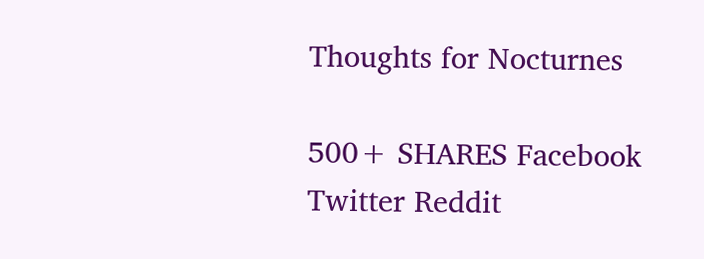Thoughts for Nocturnes

500+ SHARES Facebook Twitter Reddit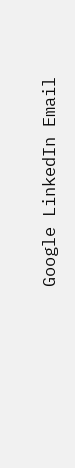Google LinkedIn Email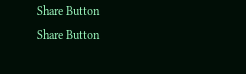Share Button
Share Button